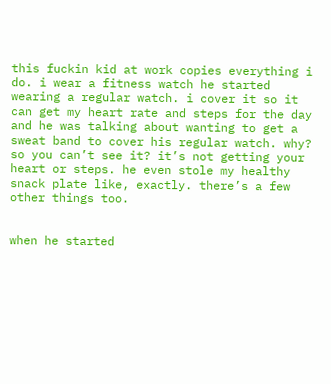this fuckin kid at work copies everything i do. i wear a fitness watch he started wearing a regular watch. i cover it so it can get my heart rate and steps for the day and he was talking about wanting to get a sweat band to cover his regular watch. why? so you can’t see it? it’s not getting your heart or steps. he even stole my healthy snack plate like, exactly. there’s a few other things too.


when he started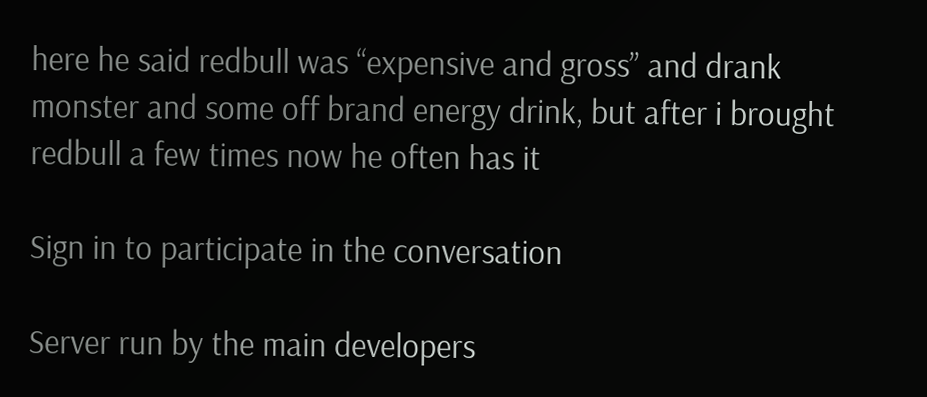here he said redbull was “expensive and gross” and drank monster and some off brand energy drink, but after i brought redbull a few times now he often has it

Sign in to participate in the conversation

Server run by the main developers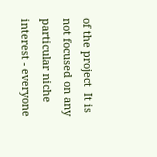of the project  It is not focused on any particular niche interest - everyone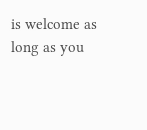is welcome as long as you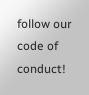follow our code of conduct!